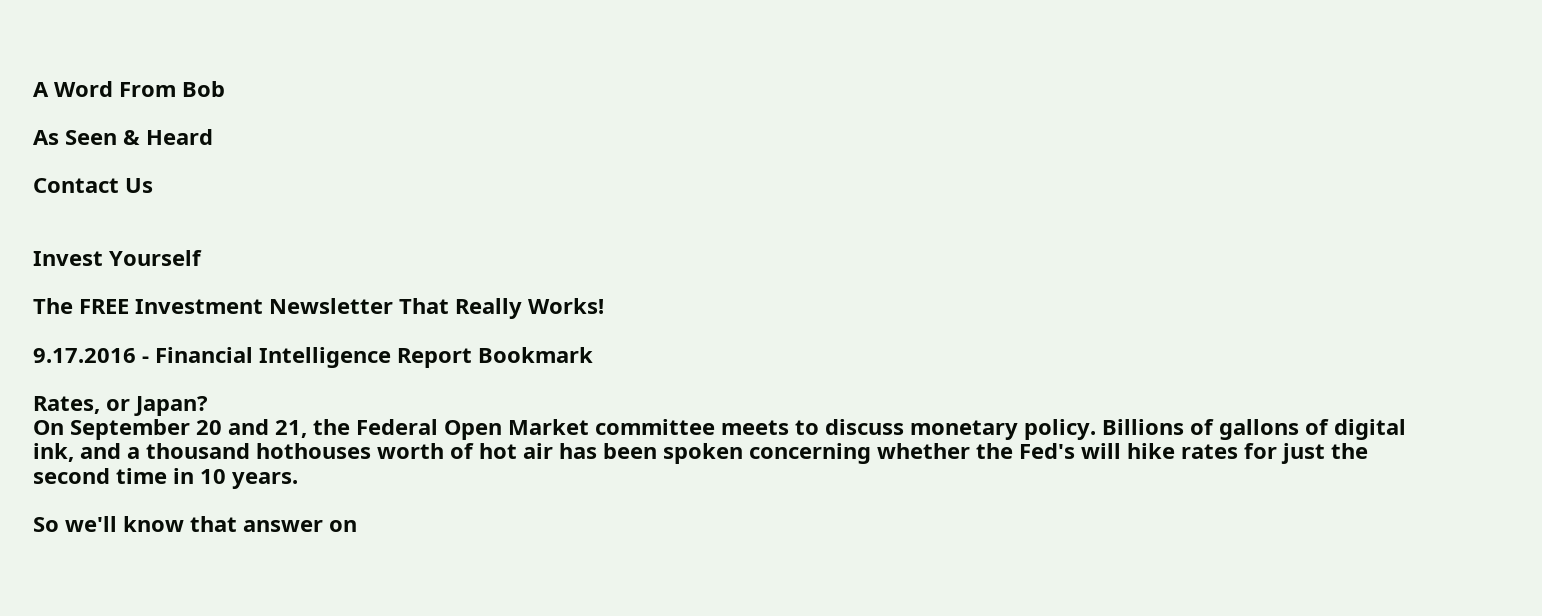A Word From Bob

As Seen & Heard

Contact Us


Invest Yourself

The FREE Investment Newsletter That Really Works!

9.17.2016 - Financial Intelligence Report Bookmark

Rates, or Japan?
On September 20 and 21, the Federal Open Market committee meets to discuss monetary policy. Billions of gallons of digital ink, and a thousand hothouses worth of hot air has been spoken concerning whether the Fed's will hike rates for just the second time in 10 years.

So we'll know that answer on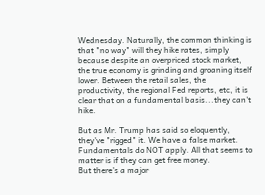Wednesday. Naturally, the common thinking is that "no way" will they hike rates, simply because despite an overpriced stock market, the true economy is grinding and groaning itself lower. Between the retail sales, the productivity, the regional Fed reports, etc, it is clear that on a fundamental basis...they can't hike.

But as Mr. Trump has said so eloquently, they've "rigged" it. We have a false market. Fundamentals do NOT apply. All that seems to matter is if they can get free money.
But there's a major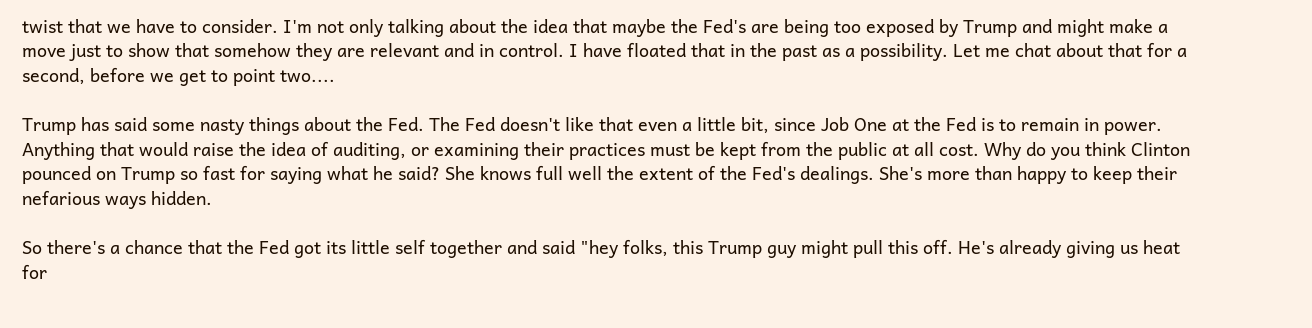twist that we have to consider. I'm not only talking about the idea that maybe the Fed's are being too exposed by Trump and might make a move just to show that somehow they are relevant and in control. I have floated that in the past as a possibility. Let me chat about that for a second, before we get to point two....

Trump has said some nasty things about the Fed. The Fed doesn't like that even a little bit, since Job One at the Fed is to remain in power. Anything that would raise the idea of auditing, or examining their practices must be kept from the public at all cost. Why do you think Clinton pounced on Trump so fast for saying what he said? She knows full well the extent of the Fed's dealings. She's more than happy to keep their nefarious ways hidden.

So there's a chance that the Fed got its little self together and said "hey folks, this Trump guy might pull this off. He's already giving us heat for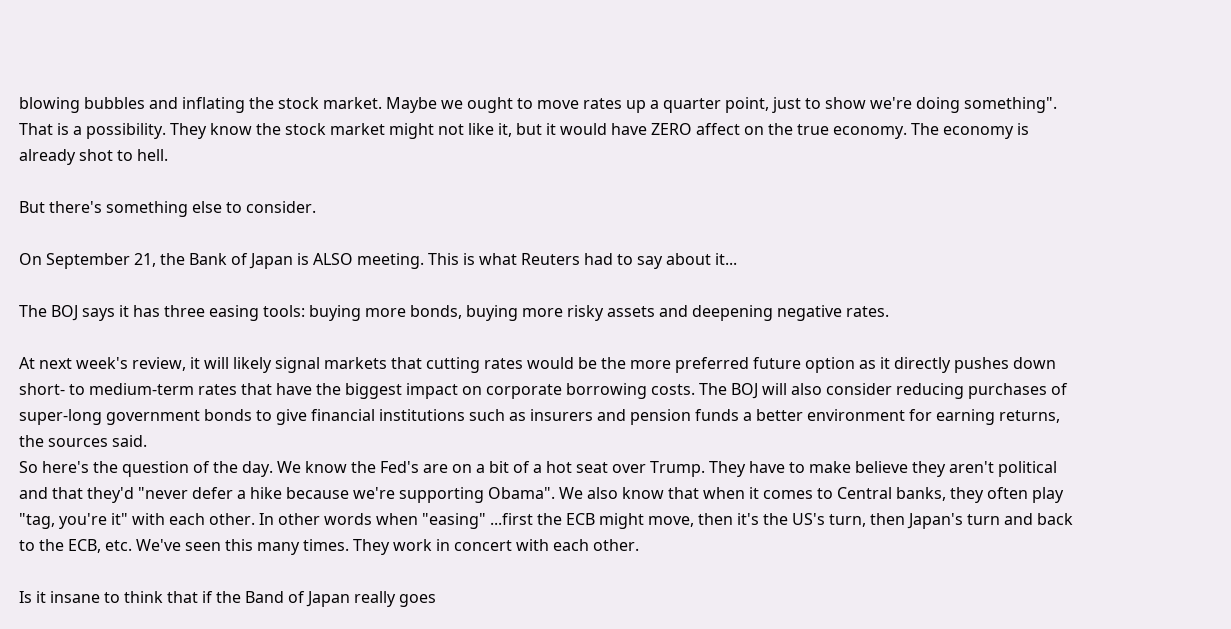blowing bubbles and inflating the stock market. Maybe we ought to move rates up a quarter point, just to show we're doing something". That is a possibility. They know the stock market might not like it, but it would have ZERO affect on the true economy. The economy is already shot to hell.

But there's something else to consider.

On September 21, the Bank of Japan is ALSO meeting. This is what Reuters had to say about it...

The BOJ says it has three easing tools: buying more bonds, buying more risky assets and deepening negative rates.

At next week's review, it will likely signal markets that cutting rates would be the more preferred future option as it directly pushes down short- to medium-term rates that have the biggest impact on corporate borrowing costs. The BOJ will also consider reducing purchases of super-long government bonds to give financial institutions such as insurers and pension funds a better environment for earning returns, the sources said.
So here's the question of the day. We know the Fed's are on a bit of a hot seat over Trump. They have to make believe they aren't political and that they'd "never defer a hike because we're supporting Obama". We also know that when it comes to Central banks, they often play "tag, you're it" with each other. In other words when "easing" ...first the ECB might move, then it's the US's turn, then Japan's turn and back to the ECB, etc. We've seen this many times. They work in concert with each other.

Is it insane to think that if the Band of Japan really goes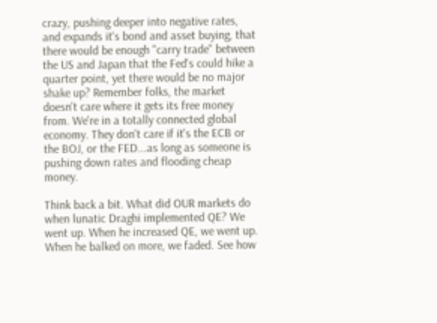crazy, pushing deeper into negative rates, and expands it's bond and asset buying, that there would be enough "carry trade" between the US and Japan that the Fed's could hike a quarter point, yet there would be no major shake up? Remember folks, the market doesn't care where it gets its free money from. We're in a totally connected global economy. They don't care if it's the ECB or the BOJ, or the FED...as long as someone is pushing down rates and flooding cheap money.

Think back a bit. What did OUR markets do when lunatic Draghi implemented QE? We went up. When he increased QE, we went up. When he balked on more, we faded. See how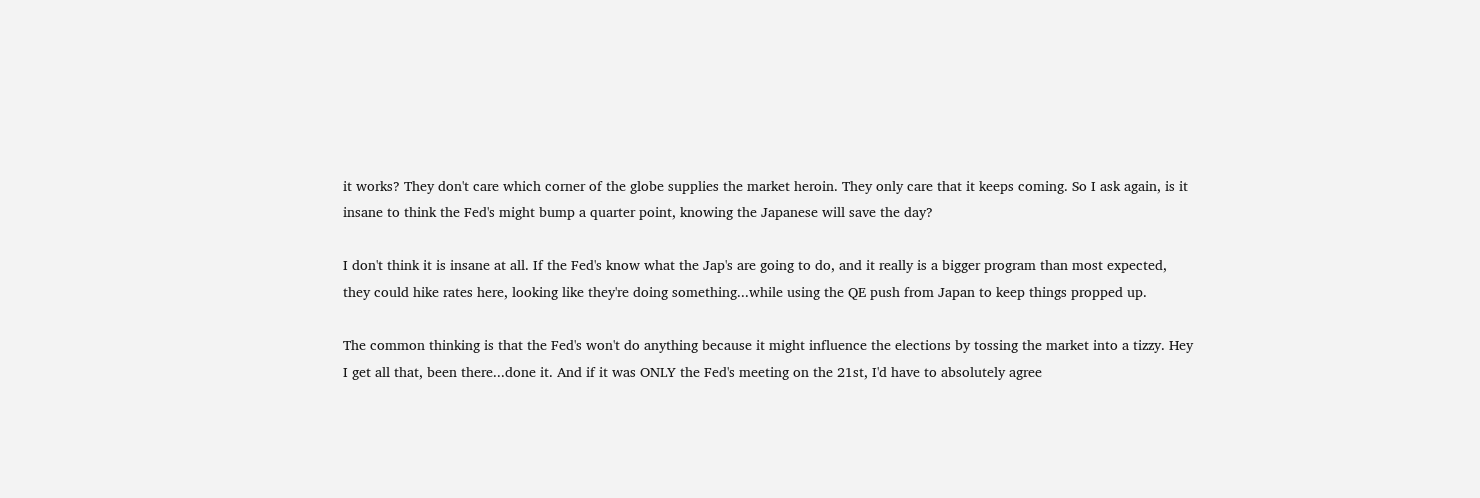it works? They don't care which corner of the globe supplies the market heroin. They only care that it keeps coming. So I ask again, is it insane to think the Fed's might bump a quarter point, knowing the Japanese will save the day?

I don't think it is insane at all. If the Fed's know what the Jap's are going to do, and it really is a bigger program than most expected, they could hike rates here, looking like they're doing something...while using the QE push from Japan to keep things propped up.

The common thinking is that the Fed's won't do anything because it might influence the elections by tossing the market into a tizzy. Hey I get all that, been there...done it. And if it was ONLY the Fed's meeting on the 21st, I'd have to absolutely agree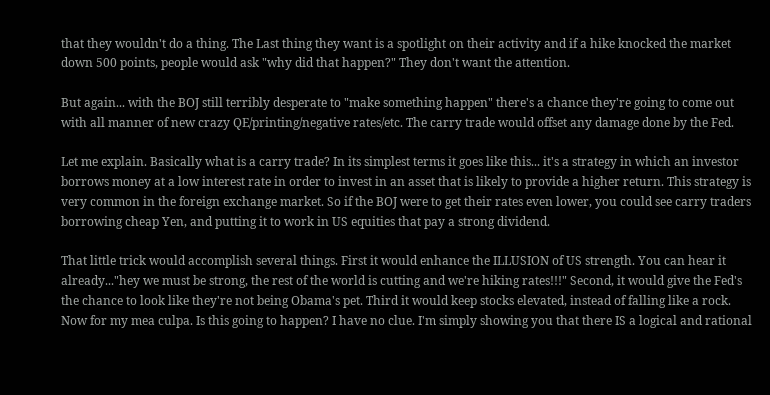that they wouldn't do a thing. The Last thing they want is a spotlight on their activity and if a hike knocked the market down 500 points, people would ask "why did that happen?" They don't want the attention.

But again... with the BOJ still terribly desperate to "make something happen" there's a chance they're going to come out with all manner of new crazy QE/printing/negative rates/etc. The carry trade would offset any damage done by the Fed.

Let me explain. Basically what is a carry trade? In its simplest terms it goes like this... it's a strategy in which an investor borrows money at a low interest rate in order to invest in an asset that is likely to provide a higher return. This strategy is very common in the foreign exchange market. So if the BOJ were to get their rates even lower, you could see carry traders borrowing cheap Yen, and putting it to work in US equities that pay a strong dividend.

That little trick would accomplish several things. First it would enhance the ILLUSION of US strength. You can hear it already..."hey we must be strong, the rest of the world is cutting and we're hiking rates!!!" Second, it would give the Fed's the chance to look like they're not being Obama's pet. Third it would keep stocks elevated, instead of falling like a rock.
Now for my mea culpa. Is this going to happen? I have no clue. I'm simply showing you that there IS a logical and rational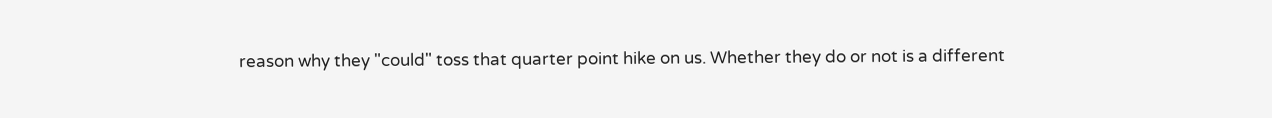reason why they "could" toss that quarter point hike on us. Whether they do or not is a different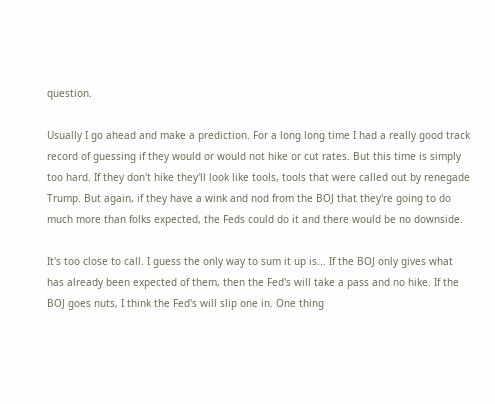question.

Usually I go ahead and make a prediction. For a long long time I had a really good track record of guessing if they would or would not hike or cut rates. But this time is simply too hard. If they don't hike they'll look like tools, tools that were called out by renegade Trump. But again, if they have a wink and nod from the BOJ that they're going to do much more than folks expected, the Feds could do it and there would be no downside.

It's too close to call. I guess the only way to sum it up is... If the BOJ only gives what has already been expected of them, then the Fed's will take a pass and no hike. If the BOJ goes nuts, I think the Fed's will slip one in. One thing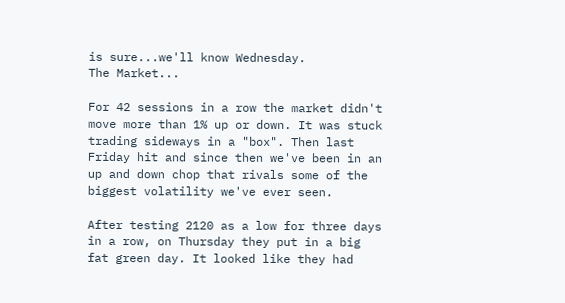is sure...we'll know Wednesday.
The Market...

For 42 sessions in a row the market didn't move more than 1% up or down. It was stuck trading sideways in a "box". Then last Friday hit and since then we've been in an up and down chop that rivals some of the biggest volatility we've ever seen.

After testing 2120 as a low for three days in a row, on Thursday they put in a big fat green day. It looked like they had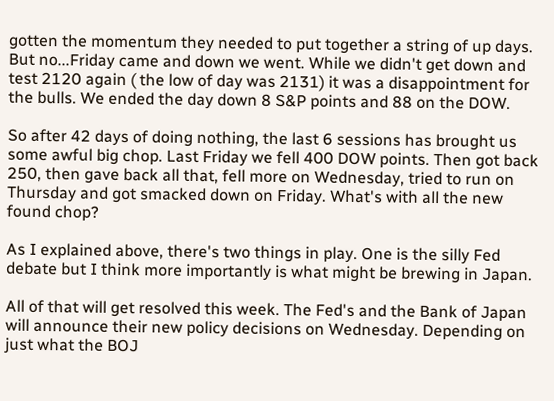gotten the momentum they needed to put together a string of up days. But no...Friday came and down we went. While we didn't get down and test 2120 again ( the low of day was 2131) it was a disappointment for the bulls. We ended the day down 8 S&P points and 88 on the DOW.

So after 42 days of doing nothing, the last 6 sessions has brought us some awful big chop. Last Friday we fell 400 DOW points. Then got back 250, then gave back all that, fell more on Wednesday, tried to run on Thursday and got smacked down on Friday. What's with all the new found chop?

As I explained above, there's two things in play. One is the silly Fed debate but I think more importantly is what might be brewing in Japan.

All of that will get resolved this week. The Fed's and the Bank of Japan will announce their new policy decisions on Wednesday. Depending on just what the BOJ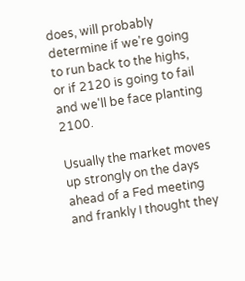does, will probably determine if we're going to run back to the highs, or if 2120 is going to fail and we'll be face planting 2100.

Usually the market moves up strongly on the days ahead of a Fed meeting and frankly I thought they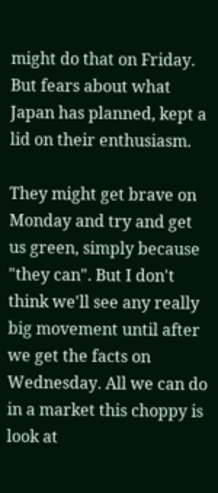might do that on Friday. But fears about what Japan has planned, kept a lid on their enthusiasm.

They might get brave on Monday and try and get us green, simply because "they can". But I don't think we'll see any really big movement until after we get the facts on Wednesday. All we can do in a market this choppy is look at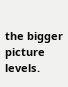the bigger picture levels.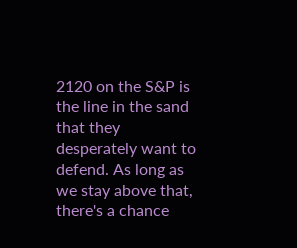2120 on the S&P is the line in the sand that they desperately want to defend. As long as we stay above that, there's a chance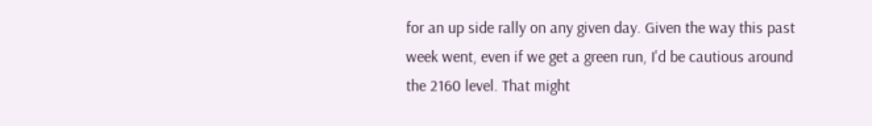for an up side rally on any given day. Given the way this past week went, even if we get a green run, I'd be cautious around the 2160 level. That might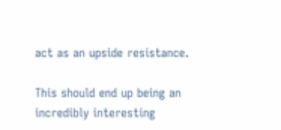act as an upside resistance.

This should end up being an incredibly interesting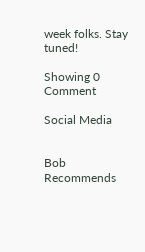week folks. Stay tuned!

Showing 0 Comment

Social Media


Bob Recommends